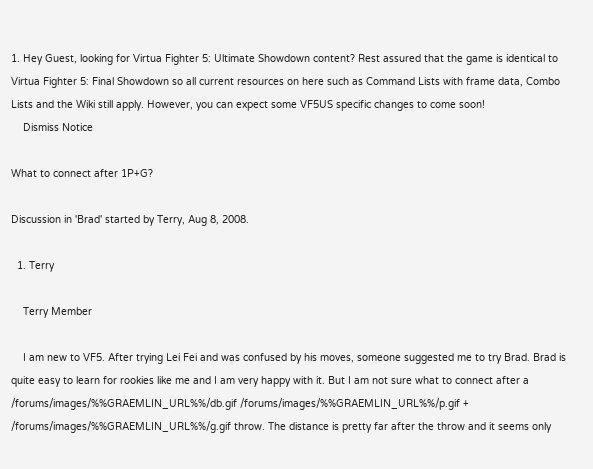1. Hey Guest, looking for Virtua Fighter 5: Ultimate Showdown content? Rest assured that the game is identical to Virtua Fighter 5: Final Showdown so all current resources on here such as Command Lists with frame data, Combo Lists and the Wiki still apply. However, you can expect some VF5US specific changes to come soon!
    Dismiss Notice

What to connect after 1P+G?

Discussion in 'Brad' started by Terry, Aug 8, 2008.

  1. Terry

    Terry Member

    I am new to VF5. After trying Lei Fei and was confused by his moves, someone suggested me to try Brad. Brad is quite easy to learn for rookies like me and I am very happy with it. But I am not sure what to connect after a /forums/images/%%GRAEMLIN_URL%%/db.gif /forums/images/%%GRAEMLIN_URL%%/p.gif + /forums/images/%%GRAEMLIN_URL%%/g.gif throw. The distance is pretty far after the throw and it seems only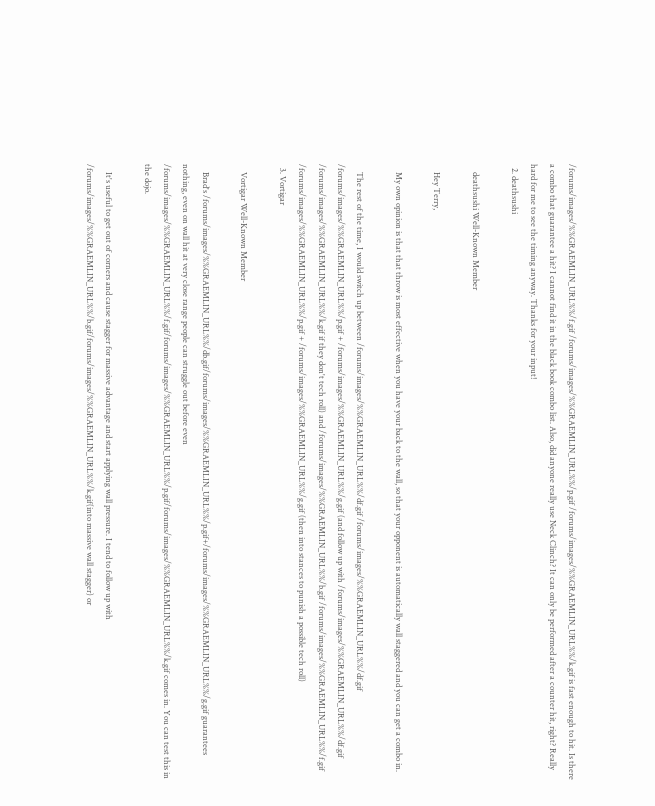/forums/images/%%GRAEMLIN_URL%%/f.gif /forums/images/%%GRAEMLIN_URL%%/p.gif /forums/images/%%GRAEMLIN_URL%%/k.gif is fast enough to hit. Is there a combo that guarantee a hit? I cannot find it in the black book combo list. Also, did anyone really use Neck Clinch? It can only be performed after a counter hit, right? Really hard for me to see the timing anyway. Thanks for your input!
  2. deathsushi

    deathsushi Well-Known Member

    Hey Terry,

    My own opinion is that that throw is most effective when you have your back to the wall, so that your opponent is automatically wall staggered and you can get a combo in.

    The rest of the time, I would switch up between /forums/images/%%GRAEMLIN_URL%%/df.gif /forums/images/%%GRAEMLIN_URL%%/df.gif /forums/images/%%GRAEMLIN_URL%%/p.gif + /forums/images/%%GRAEMLIN_URL%%/g.gif (and follow up with /forums/images/%%GRAEMLIN_URL%%/df.gif /forums/images/%%GRAEMLIN_URL%%/k.gif if they don't tech roll) and /forums/images/%%GRAEMLIN_URL%%/b.gif /forums/images/%%GRAEMLIN_URL%%/f.gif /forums/images/%%GRAEMLIN_URL%%/p.gif + /forums/images/%%GRAEMLIN_URL%%/g.gif (then into stances to punish a possible tech roll)
  3. Vortigar

    Vortigar Well-Known Member

    Brad's /forums/images/%%GRAEMLIN_URL%%/db.gif/forums/images/%%GRAEMLIN_URL%%/p.gif+/forums/images/%%GRAEMLIN_URL%%/g.gif guarantees nothing, even on wall hit at very close range people can struggle out before even /forums/images/%%GRAEMLIN_URL%%/f.gif/forums/images/%%GRAEMLIN_URL%%/p.gif/forums/images/%%GRAEMLIN_URL%%/k.gif comes in. You can test this in the dojo.

    It's useful to get out of corners and cause stagger for massive advantage and start applying wall pressure. I tend to follow up with /forums/images/%%GRAEMLIN_URL%%/b.gif/forums/images/%%GRAEMLIN_URL%%/k.gif(into massive wall stagger) or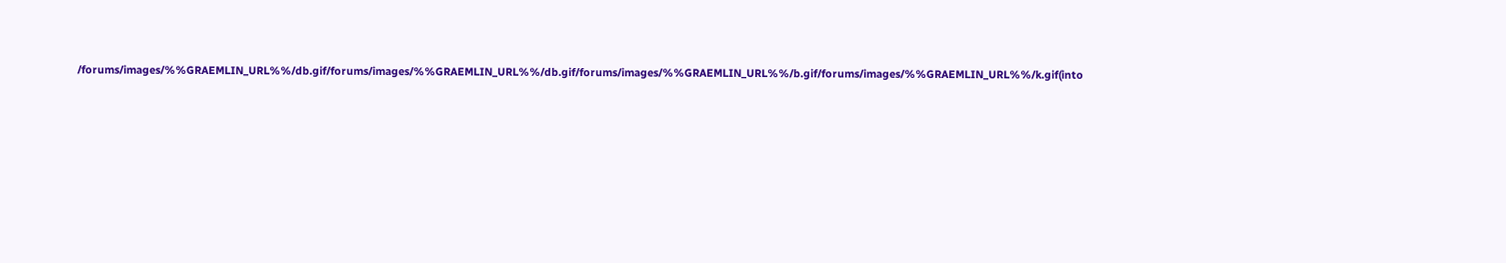/forums/images/%%GRAEMLIN_URL%%/db.gif/forums/images/%%GRAEMLIN_URL%%/db.gif/forums/images/%%GRAEMLIN_URL%%/b.gif/forums/images/%%GRAEMLIN_URL%%/k.gif(into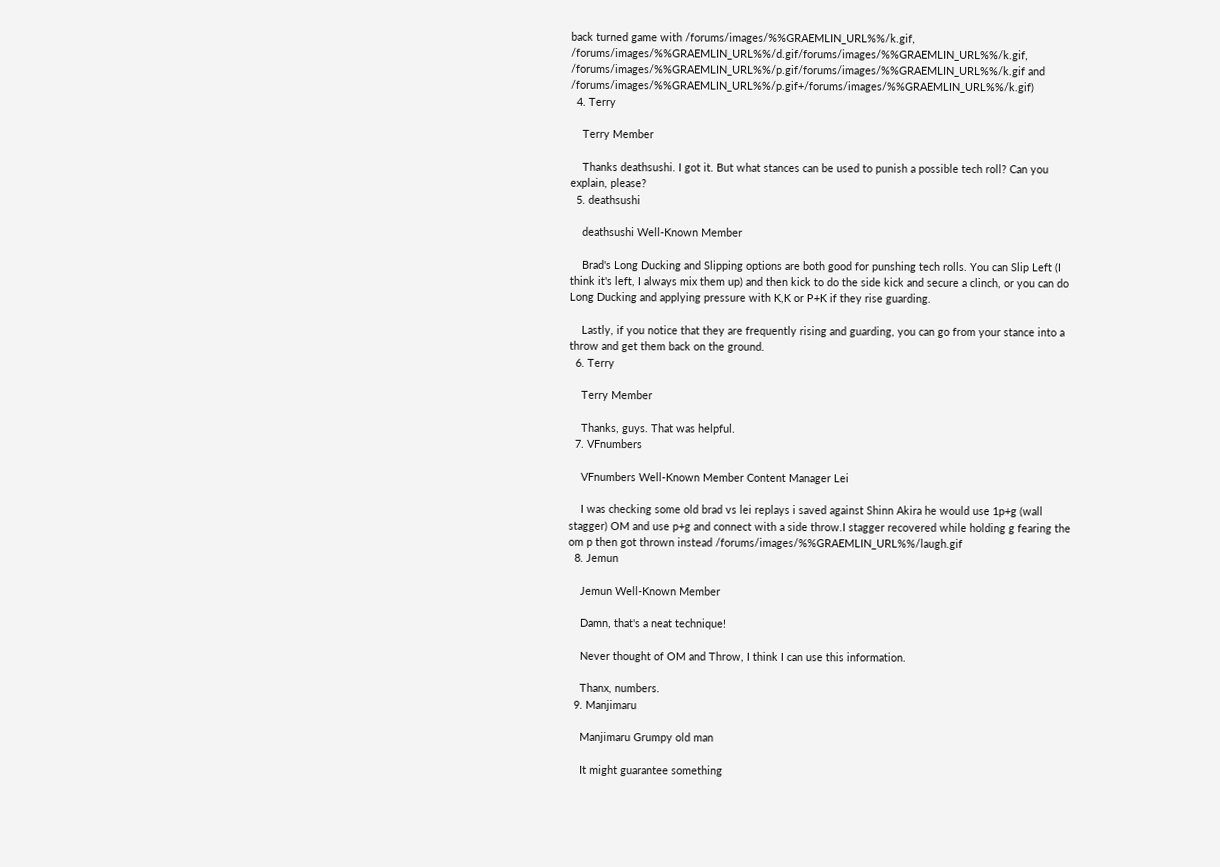back turned game with /forums/images/%%GRAEMLIN_URL%%/k.gif, /forums/images/%%GRAEMLIN_URL%%/d.gif/forums/images/%%GRAEMLIN_URL%%/k.gif, /forums/images/%%GRAEMLIN_URL%%/p.gif/forums/images/%%GRAEMLIN_URL%%/k.gif and /forums/images/%%GRAEMLIN_URL%%/p.gif+/forums/images/%%GRAEMLIN_URL%%/k.gif)
  4. Terry

    Terry Member

    Thanks deathsushi. I got it. But what stances can be used to punish a possible tech roll? Can you explain, please?
  5. deathsushi

    deathsushi Well-Known Member

    Brad's Long Ducking and Slipping options are both good for punshing tech rolls. You can Slip Left (I think it's left, I always mix them up) and then kick to do the side kick and secure a clinch, or you can do Long Ducking and applying pressure with K,K or P+K if they rise guarding.

    Lastly, if you notice that they are frequently rising and guarding, you can go from your stance into a throw and get them back on the ground.
  6. Terry

    Terry Member

    Thanks, guys. That was helpful.
  7. VFnumbers

    VFnumbers Well-Known Member Content Manager Lei

    I was checking some old brad vs lei replays i saved against Shinn Akira he would use 1p+g (wall stagger) OM and use p+g and connect with a side throw.I stagger recovered while holding g fearing the om p then got thrown instead /forums/images/%%GRAEMLIN_URL%%/laugh.gif
  8. Jemun

    Jemun Well-Known Member

    Damn, that's a neat technique!

    Never thought of OM and Throw, I think I can use this information.

    Thanx, numbers.
  9. Manjimaru

    Manjimaru Grumpy old man

    It might guarantee something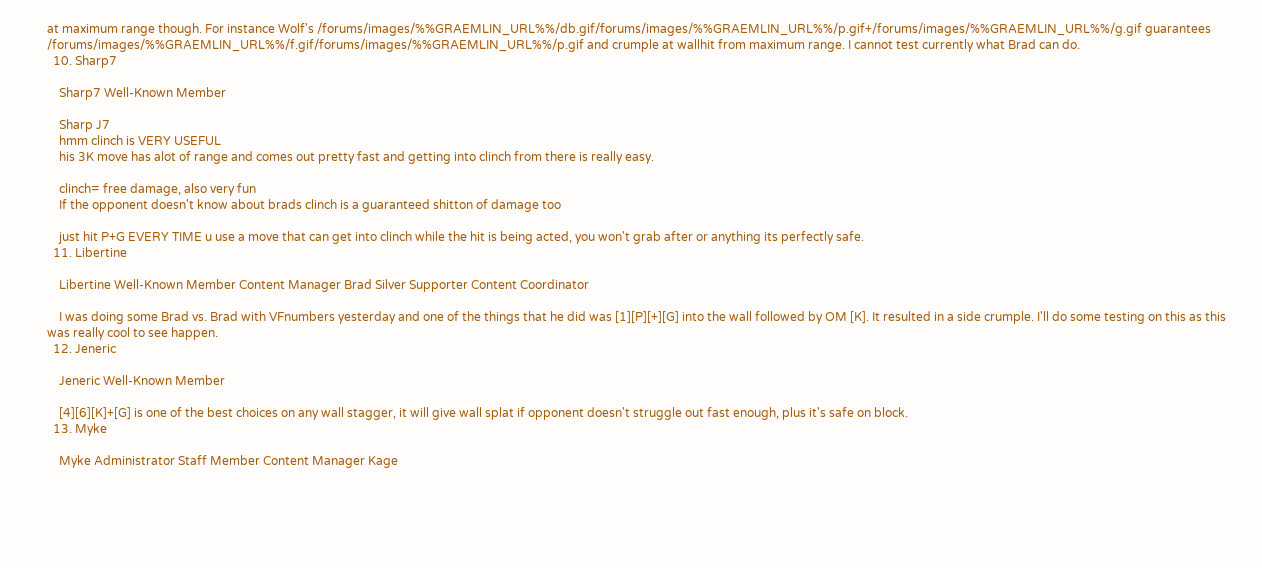at maximum range though. For instance Wolf's /forums/images/%%GRAEMLIN_URL%%/db.gif/forums/images/%%GRAEMLIN_URL%%/p.gif+/forums/images/%%GRAEMLIN_URL%%/g.gif guarantees /forums/images/%%GRAEMLIN_URL%%/f.gif/forums/images/%%GRAEMLIN_URL%%/p.gif and crumple at wallhit from maximum range. I cannot test currently what Brad can do.
  10. Sharp7

    Sharp7 Well-Known Member

    Sharp J7
    hmm clinch is VERY USEFUL
    his 3K move has alot of range and comes out pretty fast and getting into clinch from there is really easy.

    clinch= free damage, also very fun
    If the opponent doesn't know about brads clinch is a guaranteed shitton of damage too

    just hit P+G EVERY TIME u use a move that can get into clinch while the hit is being acted, you won't grab after or anything its perfectly safe.
  11. Libertine

    Libertine Well-Known Member Content Manager Brad Silver Supporter Content Coordinator

    I was doing some Brad vs. Brad with VFnumbers yesterday and one of the things that he did was [1][P][+][G] into the wall followed by OM [K]. It resulted in a side crumple. I'll do some testing on this as this was really cool to see happen.
  12. Jeneric

    Jeneric Well-Known Member

    [4][6][K]+[G] is one of the best choices on any wall stagger, it will give wall splat if opponent doesn't struggle out fast enough, plus it's safe on block.
  13. Myke

    Myke Administrator Staff Member Content Manager Kage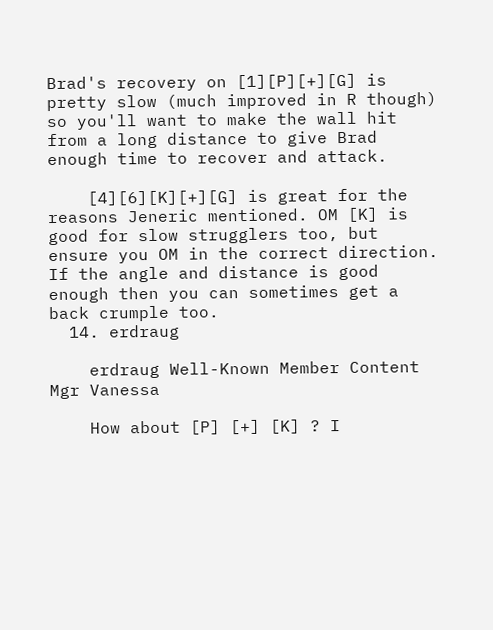Brad's recovery on [1][P][+][G] is pretty slow (much improved in R though) so you'll want to make the wall hit from a long distance to give Brad enough time to recover and attack.

    [4][6][K][+][G] is great for the reasons Jeneric mentioned. OM [K] is good for slow strugglers too, but ensure you OM in the correct direction. If the angle and distance is good enough then you can sometimes get a back crumple too.
  14. erdraug

    erdraug Well-Known Member Content Mgr Vanessa

    How about [P] [+] [K] ? I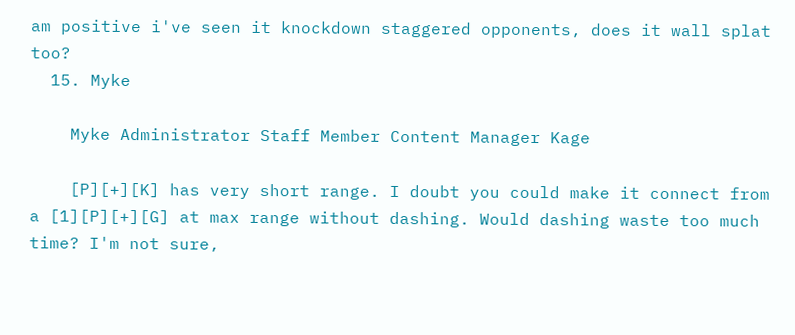am positive i've seen it knockdown staggered opponents, does it wall splat too?
  15. Myke

    Myke Administrator Staff Member Content Manager Kage

    [P][+][K] has very short range. I doubt you could make it connect from a [1][P][+][G] at max range without dashing. Would dashing waste too much time? I'm not sure,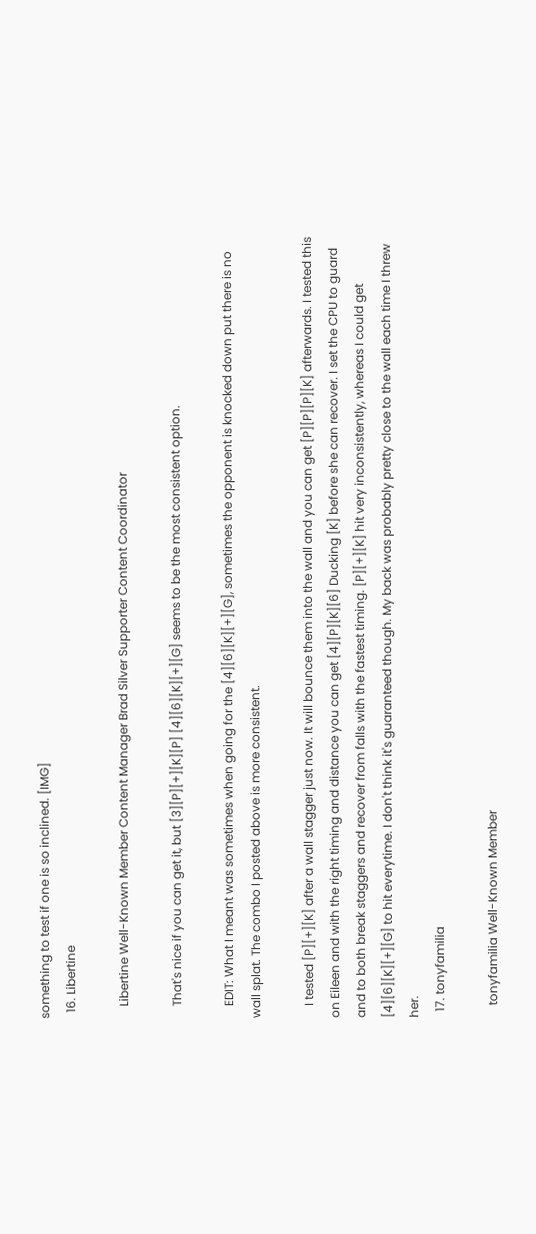something to test if one is so inclined. [IMG]
  16. Libertine

    Libertine Well-Known Member Content Manager Brad Silver Supporter Content Coordinator

    That's nice if you can get it, but [3][P][+][K][P] [4][6][K][+][G] seems to be the most consistent option.

    EDIT: What I meant was sometimes when going for the [4][6][K][+][G], sometimes the opponent is knocked down put there is no wall splat. The combo I posted above is more consistent.

    I tested [P][+][K] after a wall stagger just now. It will bounce them into the wall and you can get [P][P][P][K] afterwards. I tested this on Eileen and with the right timing and distance you can get [4][P][K][6] Ducking [K] before she can recover. I set the CPU to guard and to both break staggers and recover from falls with the fastest timing. [P][+][K] hit very inconsistently, whereas I could get [4][6][K][+][G] to hit everytime. I don't think it's guaranteed though. My back was probably pretty close to the wall each time I threw her.
  17. tonyfamilia

    tonyfamilia Well-Known Member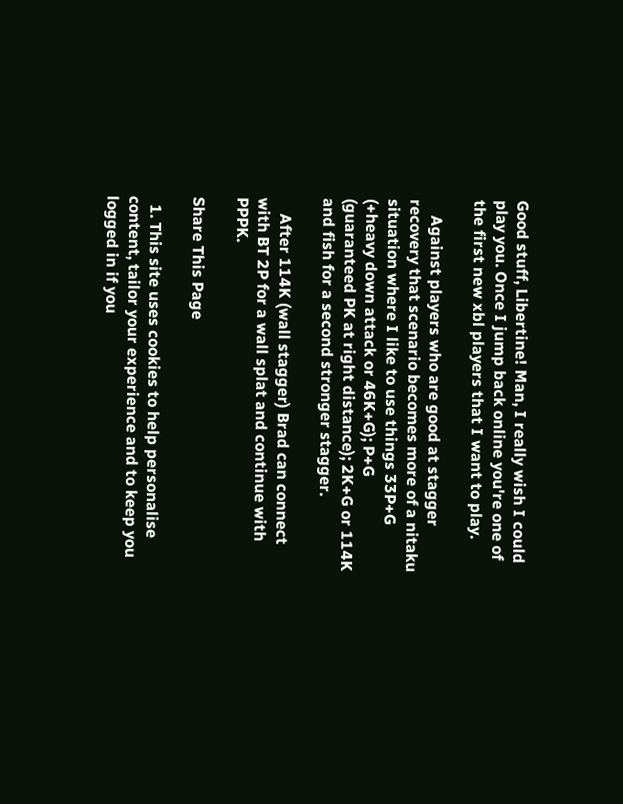Good stuff, Libertine! Man, I really wish I could play you. Once I jump back online you're one of the first new xbl players that I want to play.

    Against players who are good at stagger recovery that scenario becomes more of a nitaku situation where I like to use things 33P+G (+heavy down attack or 46K+G); P+G (guaranteed PK at right distance); 2K+G or 114K and fish for a second stronger stagger.

    After 114K (wall stagger) Brad can connect with BT 2P for a wall splat and continue with PPPK.

Share This Page

  1. This site uses cookies to help personalise content, tailor your experience and to keep you logged in if you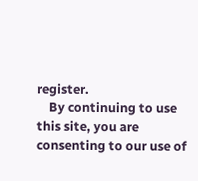register.
    By continuing to use this site, you are consenting to our use of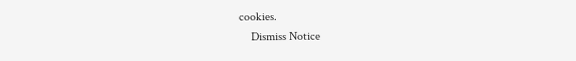cookies.
    Dismiss Notice